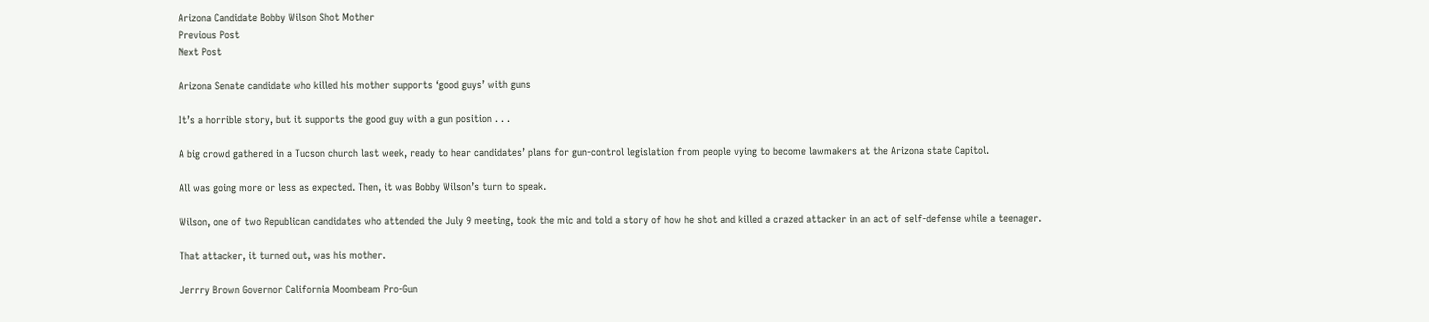Arizona Candidate Bobby Wilson Shot Mother
Previous Post
Next Post

Arizona Senate candidate who killed his mother supports ‘good guys’ with guns

It’s a horrible story, but it supports the good guy with a gun position . . .

A big crowd gathered in a Tucson church last week, ready to hear candidates’ plans for gun-control legislation from people vying to become lawmakers at the Arizona state Capitol.

All was going more or less as expected. Then, it was Bobby Wilson’s turn to speak.

Wilson, one of two Republican candidates who attended the July 9 meeting, took the mic and told a story of how he shot and killed a crazed attacker in an act of self-defense while a teenager.

That attacker, it turned out, was his mother.

Jerrry Brown Governor California Moombeam Pro-Gun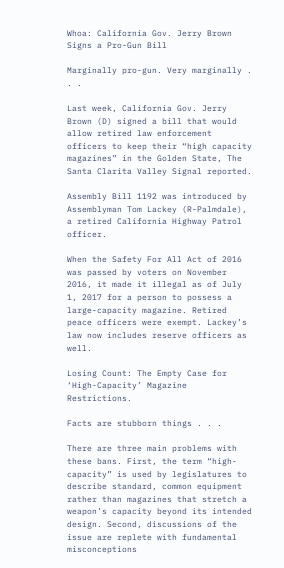Whoa: California Gov. Jerry Brown Signs a Pro-Gun Bill

Marginally pro-gun. Very marginally . . .

Last week, California Gov. Jerry Brown (D) signed a bill that would allow retired law enforcement officers to keep their “high capacity magazines” in the Golden State, The Santa Clarita Valley Signal reported.

Assembly Bill 1192 was introduced by Assemblyman Tom Lackey (R-Palmdale), a retired California Highway Patrol officer.

When the Safety For All Act of 2016 was passed by voters on November 2016, it made it illegal as of July 1, 2017 for a person to possess a large-capacity magazine. Retired peace officers were exempt. Lackey’s law now includes reserve officers as well.

Losing Count: The Empty Case for ‘High-Capacity’ Magazine Restrictions.

Facts are stubborn things . . .

There are three main problems with these bans. First, the term “high-capacity” is used by legislatures to describe standard, common equipment rather than magazines that stretch a weapon’s capacity beyond its intended design. Second, discussions of the issue are replete with fundamental misconceptions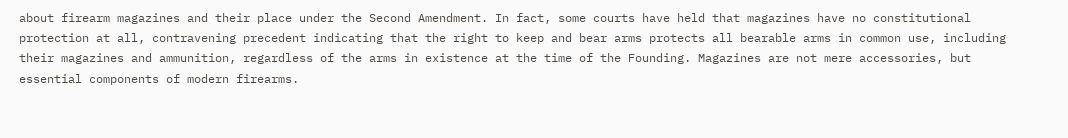about firearm magazines and their place under the Second Amendment. In fact, some courts have held that magazines have no constitutional protection at all, contravening precedent indicating that the right to keep and bear arms protects all bearable arms in common use, including their magazines and ammunition, regardless of the arms in existence at the time of the Founding. Magazines are not mere accessories, but essential components of modern firearms.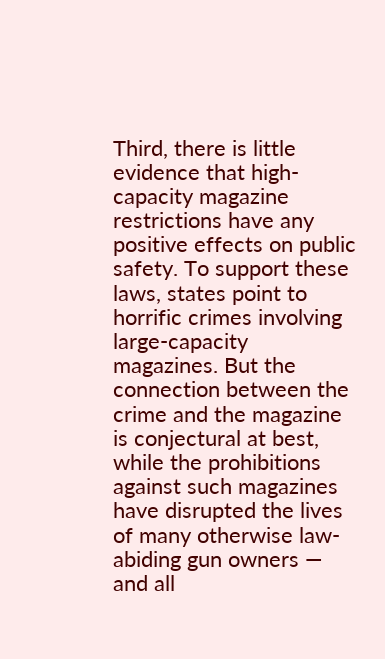Third, there is little evidence that high-capacity magazine restrictions have any positive effects on public safety. To support these laws, states point to horrific crimes involving large-capacity magazines. But the connection between the crime and the magazine is conjectural at best, while the prohibitions against such magazines have disrupted the lives of many otherwise law-abiding gun owners — and all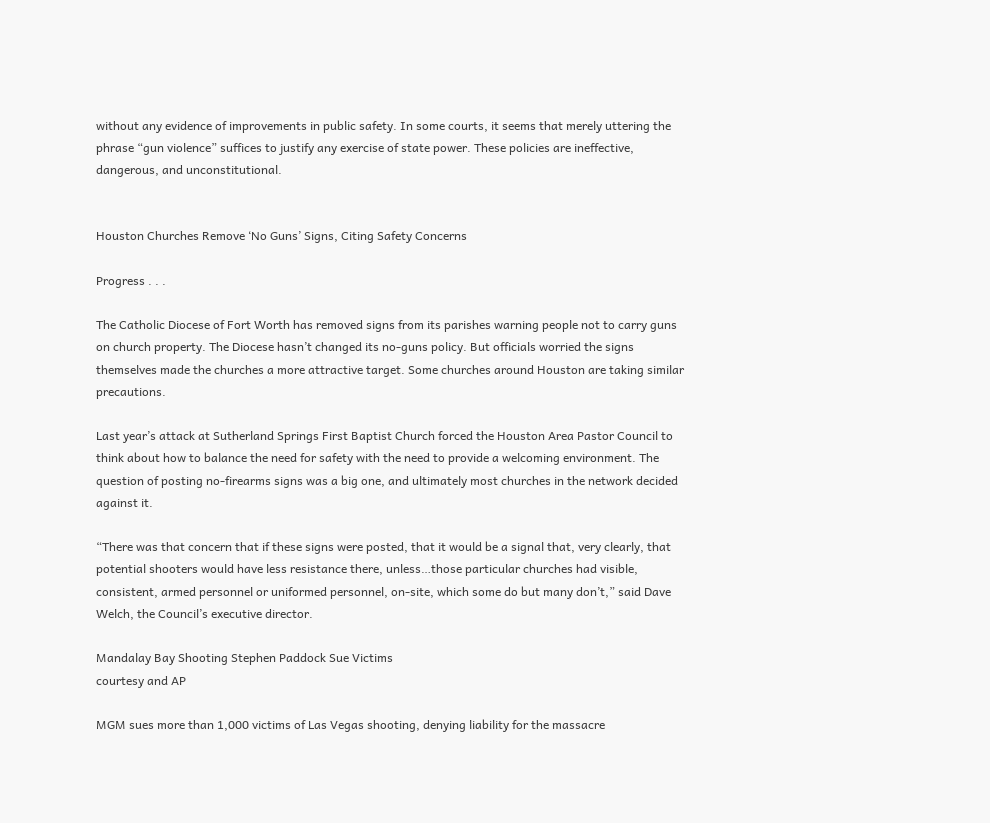without any evidence of improvements in public safety. In some courts, it seems that merely uttering the phrase “gun violence” suffices to justify any exercise of state power. These policies are ineffective, dangerous, and unconstitutional.


Houston Churches Remove ‘No Guns’ Signs, Citing Safety Concerns

Progress . . .

The Catholic Diocese of Fort Worth has removed signs from its parishes warning people not to carry guns on church property. The Diocese hasn’t changed its no-guns policy. But officials worried the signs themselves made the churches a more attractive target. Some churches around Houston are taking similar precautions.

Last year’s attack at Sutherland Springs First Baptist Church forced the Houston Area Pastor Council to think about how to balance the need for safety with the need to provide a welcoming environment. The question of posting no-firearms signs was a big one, and ultimately most churches in the network decided against it.

“There was that concern that if these signs were posted, that it would be a signal that, very clearly, that potential shooters would have less resistance there, unless…those particular churches had visible, consistent, armed personnel or uniformed personnel, on-site, which some do but many don’t,” said Dave Welch, the Council’s executive director.

Mandalay Bay Shooting Stephen Paddock Sue Victims
courtesy and AP

MGM sues more than 1,000 victims of Las Vegas shooting, denying liability for the massacre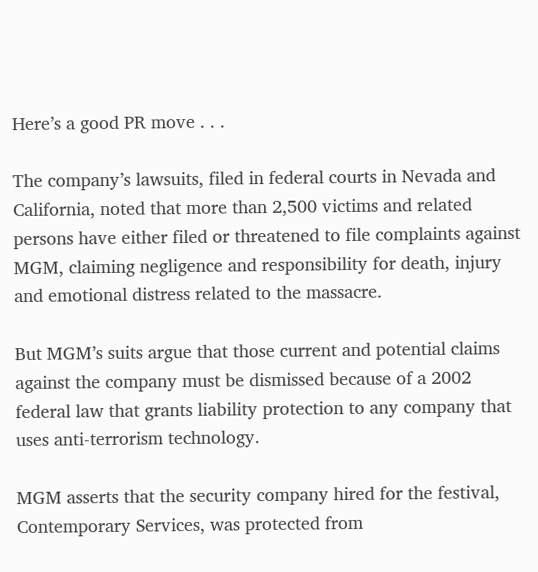Here’s a good PR move . . .

The company’s lawsuits, filed in federal courts in Nevada and California, noted that more than 2,500 victims and related persons have either filed or threatened to file complaints against MGM, claiming negligence and responsibility for death, injury and emotional distress related to the massacre.

But MGM’s suits argue that those current and potential claims against the company must be dismissed because of a 2002 federal law that grants liability protection to any company that uses anti-terrorism technology.

MGM asserts that the security company hired for the festival, Contemporary Services, was protected from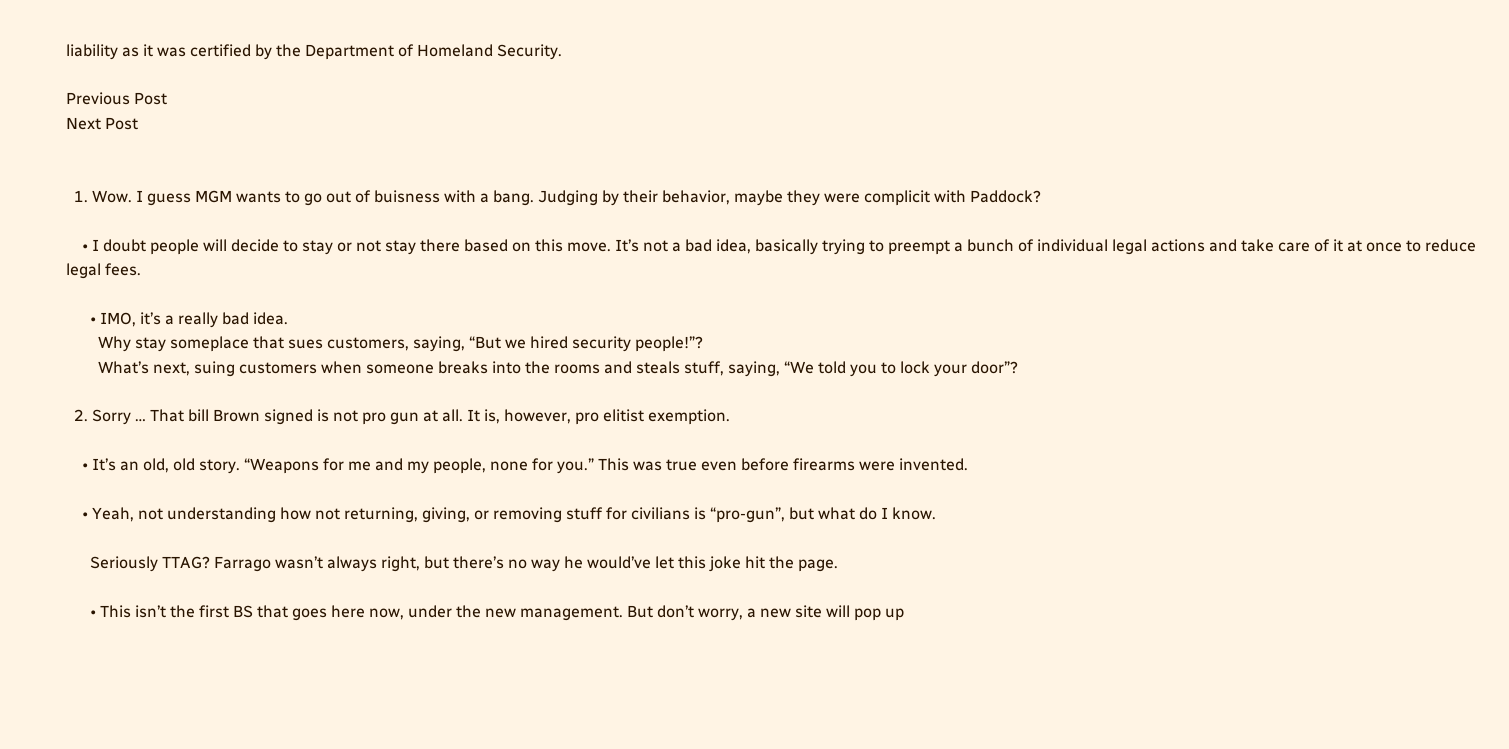liability as it was certified by the Department of Homeland Security.

Previous Post
Next Post


  1. Wow. I guess MGM wants to go out of buisness with a bang. Judging by their behavior, maybe they were complicit with Paddock?

    • I doubt people will decide to stay or not stay there based on this move. It’s not a bad idea, basically trying to preempt a bunch of individual legal actions and take care of it at once to reduce legal fees.

      • IMO, it’s a really bad idea.
        Why stay someplace that sues customers, saying, “But we hired security people!”?
        What’s next, suing customers when someone breaks into the rooms and steals stuff, saying, “We told you to lock your door”?

  2. Sorry … That bill Brown signed is not pro gun at all. It is, however, pro elitist exemption.

    • It’s an old, old story. “Weapons for me and my people, none for you.” This was true even before firearms were invented.

    • Yeah, not understanding how not returning, giving, or removing stuff for civilians is “pro-gun”, but what do I know.

      Seriously TTAG? Farrago wasn’t always right, but there’s no way he would’ve let this joke hit the page.

      • This isn’t the first BS that goes here now, under the new management. But don’t worry, a new site will pop up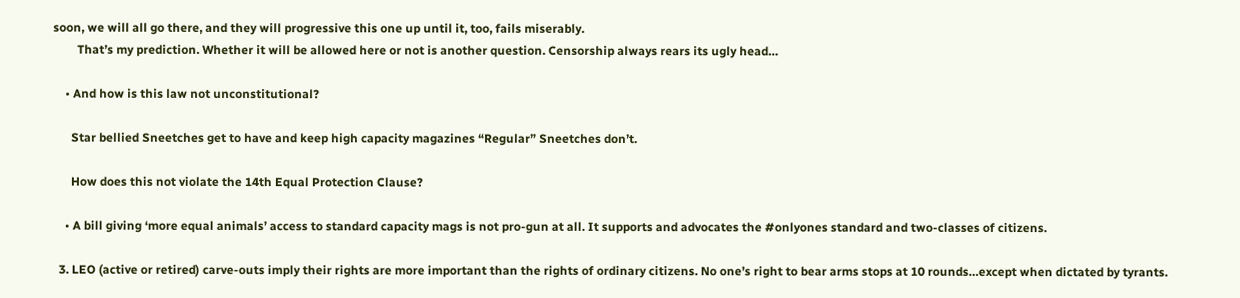soon, we will all go there, and they will progressive this one up until it, too, fails miserably.
        That’s my prediction. Whether it will be allowed here or not is another question. Censorship always rears its ugly head…

    • And how is this law not unconstitutional?

      Star bellied Sneetches get to have and keep high capacity magazines “Regular” Sneetches don’t.

      How does this not violate the 14th Equal Protection Clause?

    • A bill giving ‘more equal animals’ access to standard capacity mags is not pro-gun at all. It supports and advocates the #onlyones standard and two-classes of citizens.

  3. LEO (active or retired) carve-outs imply their rights are more important than the rights of ordinary citizens. No one’s right to bear arms stops at 10 rounds…except when dictated by tyrants.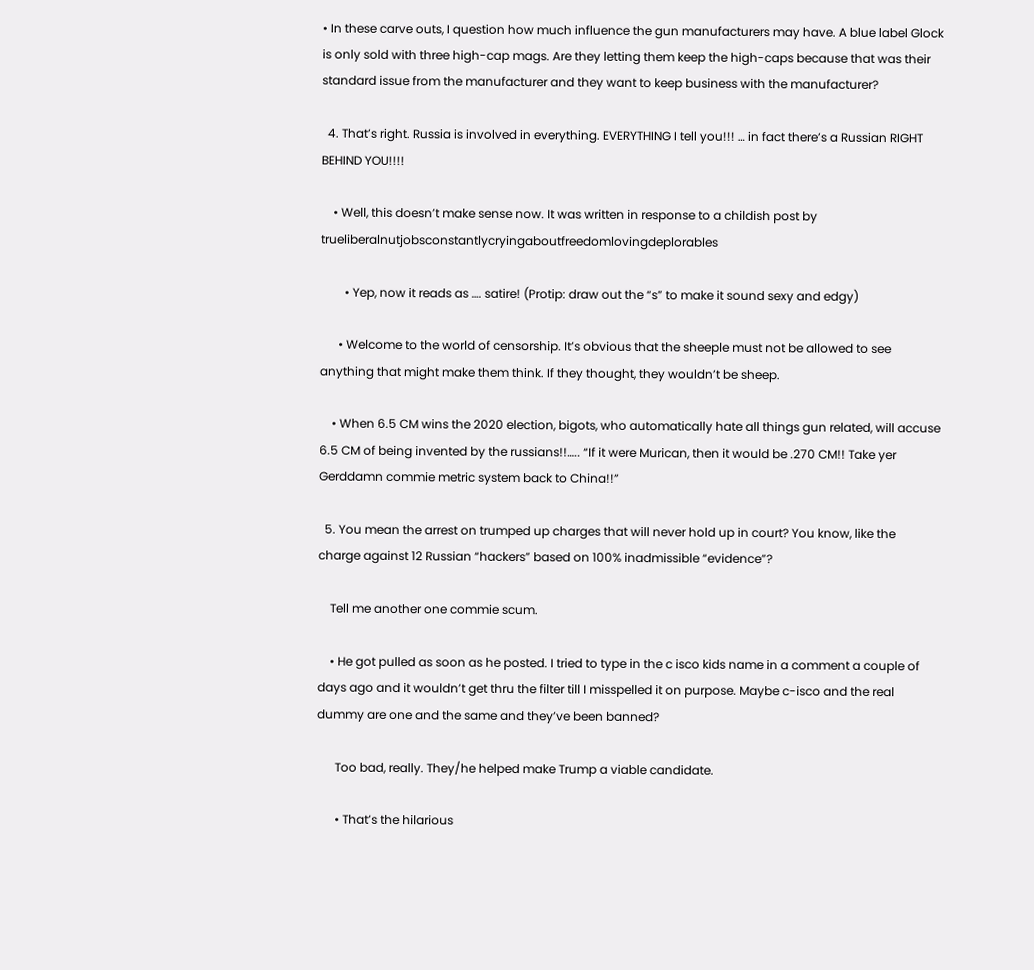• In these carve outs, I question how much influence the gun manufacturers may have. A blue label Glock is only sold with three high-cap mags. Are they letting them keep the high-caps because that was their standard issue from the manufacturer and they want to keep business with the manufacturer?

  4. That’s right. Russia is involved in everything. EVERYTHING I tell you!!! … in fact there’s a Russian RIGHT BEHIND YOU!!!!

    • Well, this doesn’t make sense now. It was written in response to a childish post by trueliberalnutjobsconstantlycryingaboutfreedomlovingdeplorables

        • Yep, now it reads as …. satire! (Protip: draw out the “s” to make it sound sexy and edgy)

      • Welcome to the world of censorship. It’s obvious that the sheeple must not be allowed to see anything that might make them think. If they thought, they wouldn’t be sheep.

    • When 6.5 CM wins the 2020 election, bigots, who automatically hate all things gun related, will accuse 6.5 CM of being invented by the russians!!….. “If it were Murican, then it would be .270 CM!! Take yer Gerddamn commie metric system back to China!!”

  5. You mean the arrest on trumped up charges that will never hold up in court? You know, like the charge against 12 Russian “hackers” based on 100% inadmissible “evidence”?

    Tell me another one commie scum.

    • He got pulled as soon as he posted. I tried to type in the c isco kids name in a comment a couple of days ago and it wouldn’t get thru the filter till I misspelled it on purpose. Maybe c-isco and the real dummy are one and the same and they’ve been banned?

      Too bad, really. They/he helped make Trump a viable candidate.

      • That’s the hilarious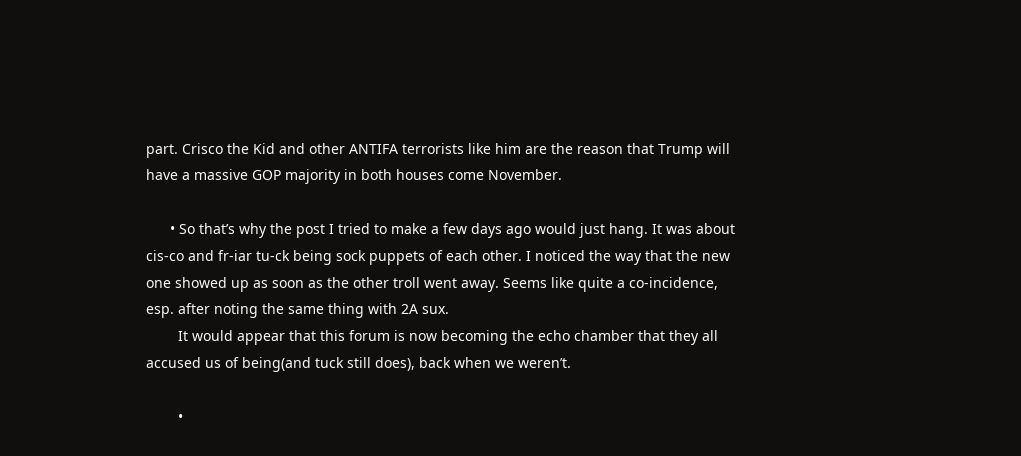part. Crisco the Kid and other ANTIFA terrorists like him are the reason that Trump will have a massive GOP majority in both houses come November.

      • So that’s why the post I tried to make a few days ago would just hang. It was about cis-co and fr-iar tu-ck being sock puppets of each other. I noticed the way that the new one showed up as soon as the other troll went away. Seems like quite a co-incidence, esp. after noting the same thing with 2A sux.
        It would appear that this forum is now becoming the echo chamber that they all accused us of being(and tuck still does), back when we weren’t.

        •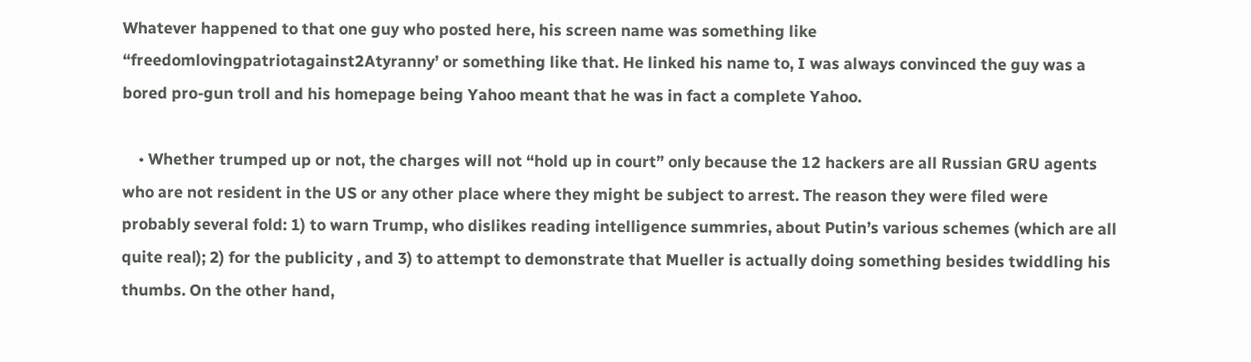Whatever happened to that one guy who posted here, his screen name was something like “freedomlovingpatriotagainst2Atyranny’ or something like that. He linked his name to, I was always convinced the guy was a bored pro-gun troll and his homepage being Yahoo meant that he was in fact a complete Yahoo.

    • Whether trumped up or not, the charges will not “hold up in court” only because the 12 hackers are all Russian GRU agents who are not resident in the US or any other place where they might be subject to arrest. The reason they were filed were probably several fold: 1) to warn Trump, who dislikes reading intelligence summries, about Putin’s various schemes (which are all quite real); 2) for the publicity , and 3) to attempt to demonstrate that Mueller is actually doing something besides twiddling his thumbs. On the other hand,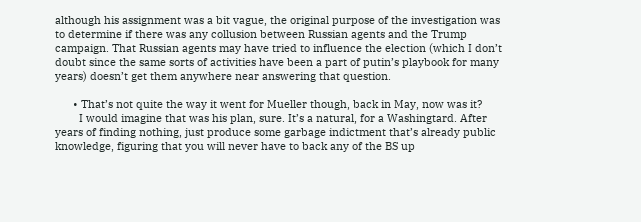although his assignment was a bit vague, the original purpose of the investigation was to determine if there was any collusion between Russian agents and the Trump campaign. That Russian agents may have tried to influence the election (which I don’t doubt since the same sorts of activities have been a part of putin’s playbook for many years) doesn’t get them anywhere near answering that question.

      • That’s not quite the way it went for Mueller though, back in May, now was it?
        I would imagine that was his plan, sure. It’s a natural, for a Washingtard. After years of finding nothing, just produce some garbage indictment that’s already public knowledge, figuring that you will never have to back any of the BS up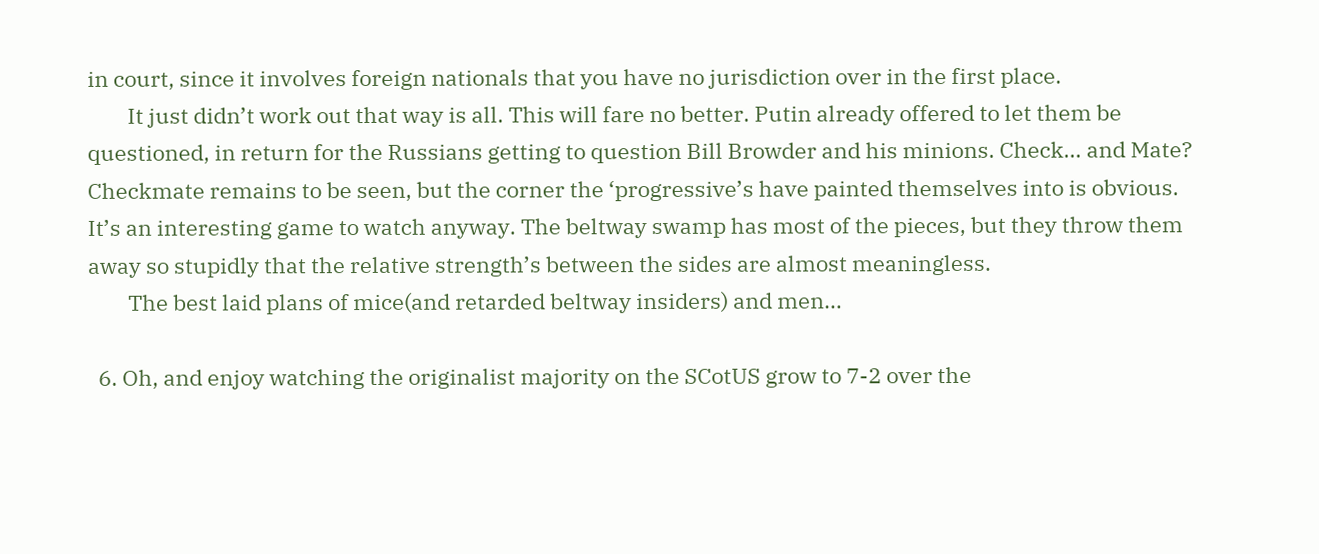in court, since it involves foreign nationals that you have no jurisdiction over in the first place.
        It just didn’t work out that way is all. This will fare no better. Putin already offered to let them be questioned, in return for the Russians getting to question Bill Browder and his minions. Check… and Mate? Checkmate remains to be seen, but the corner the ‘progressive’s have painted themselves into is obvious. It’s an interesting game to watch anyway. The beltway swamp has most of the pieces, but they throw them away so stupidly that the relative strength’s between the sides are almost meaningless.
        The best laid plans of mice(and retarded beltway insiders) and men…

  6. Oh, and enjoy watching the originalist majority on the SCotUS grow to 7-2 over the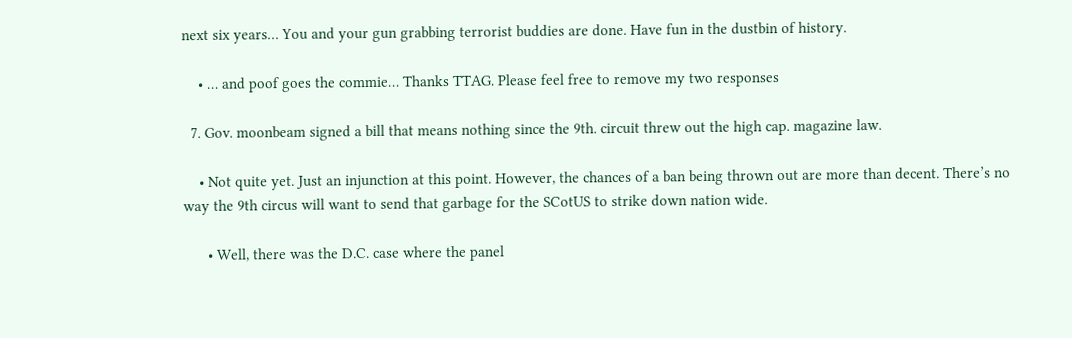next six years… You and your gun grabbing terrorist buddies are done. Have fun in the dustbin of history.

    • … and poof goes the commie… Thanks TTAG. Please feel free to remove my two responses

  7. Gov. moonbeam signed a bill that means nothing since the 9th. circuit threw out the high cap. magazine law.

    • Not quite yet. Just an injunction at this point. However, the chances of a ban being thrown out are more than decent. There’s no way the 9th circus will want to send that garbage for the SCotUS to strike down nation wide.

      • Well, there was the D.C. case where the panel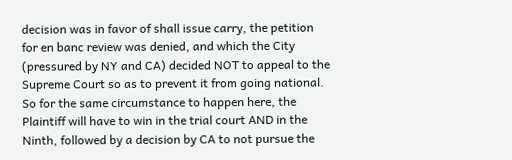decision was in favor of shall issue carry, the petition for en banc review was denied, and which the City (pressured by NY and CA) decided NOT to appeal to the Supreme Court so as to prevent it from going national. So for the same circumstance to happen here, the Plaintiff will have to win in the trial court AND in the Ninth, followed by a decision by CA to not pursue the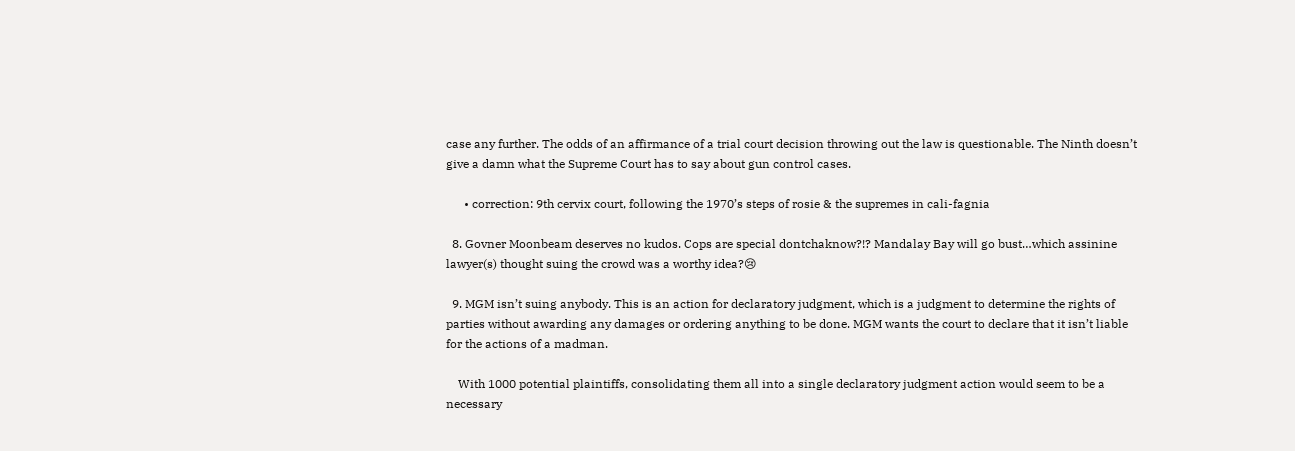case any further. The odds of an affirmance of a trial court decision throwing out the law is questionable. The Ninth doesn’t give a damn what the Supreme Court has to say about gun control cases.

      • correction: 9th cervix court, following the 1970’s steps of rosie & the supremes in cali-fagnia

  8. Govner Moonbeam deserves no kudos. Cops are special dontchaknow?!? Mandalay Bay will go bust…which assinine lawyer(s) thought suing the crowd was a worthy idea?😢

  9. MGM isn’t suing anybody. This is an action for declaratory judgment, which is a judgment to determine the rights of parties without awarding any damages or ordering anything to be done. MGM wants the court to declare that it isn’t liable for the actions of a madman.

    With 1000 potential plaintiffs, consolidating them all into a single declaratory judgment action would seem to be a necessary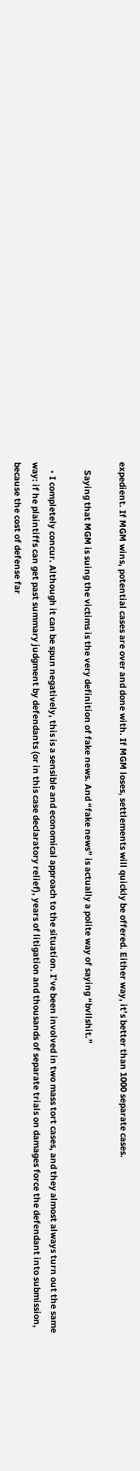expedient. If MGM wins, potential cases are over and done with. If MGM loses, settlements will quickly be offered. Either way, it’s better than 1000 separate cases.

    Saying that MGM is suing the victims is the very definition of fake news. And “fake news” is actually a polite way of saying “bvllshit.”

    • I completely concur. Although it can be spun negatively, this is a sensible and economical approach to the situation. I’ve been involved in two mass tort cases, and they almost always turn out the same way: if he plaintiffs can get past summary judgment by defendants (or in this case declaratory relief), years of litigation and thousands of separate trials on damages force the defendant into submission, because the cost of defense far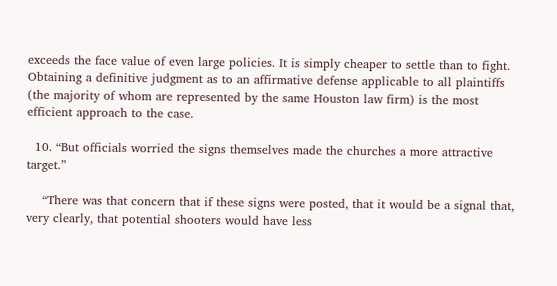exceeds the face value of even large policies. It is simply cheaper to settle than to fight. Obtaining a definitive judgment as to an affirmative defense applicable to all plaintiffs (the majority of whom are represented by the same Houston law firm) is the most efficient approach to the case.

  10. “But officials worried the signs themselves made the churches a more attractive target.”

    “There was that concern that if these signs were posted, that it would be a signal that, very clearly, that potential shooters would have less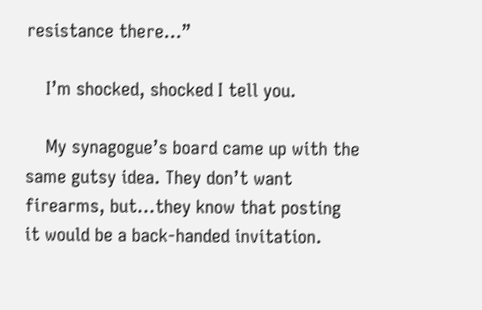resistance there…”

    I’m shocked, shocked I tell you.

    My synagogue’s board came up with the same gutsy idea. They don’t want firearms, but…they know that posting it would be a back-handed invitation.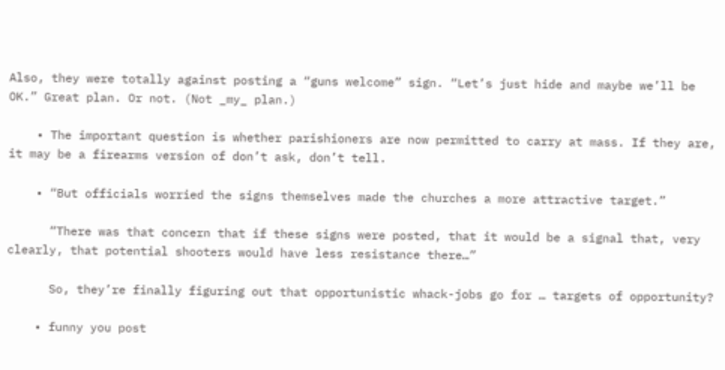Also, they were totally against posting a “guns welcome” sign. “Let’s just hide and maybe we’ll be OK.” Great plan. Or not. (Not _my_ plan.)

    • The important question is whether parishioners are now permitted to carry at mass. If they are, it may be a firearms version of don’t ask, don’t tell.

    • “But officials worried the signs themselves made the churches a more attractive target.”

      “There was that concern that if these signs were posted, that it would be a signal that, very clearly, that potential shooters would have less resistance there…”

      So, they’re finally figuring out that opportunistic whack-jobs go for … targets of opportunity?

    • funny you post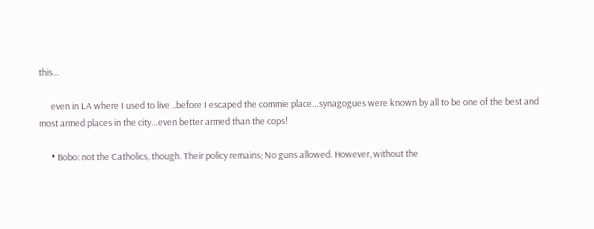this…

      even in LA where I used to live ..before I escaped the commie place…synagogues were known by all to be one of the best and most armed places in the city…even better armed than the cops!

      • Bobo: not the Catholics, though. Their policy remains; No guns allowed. However, without the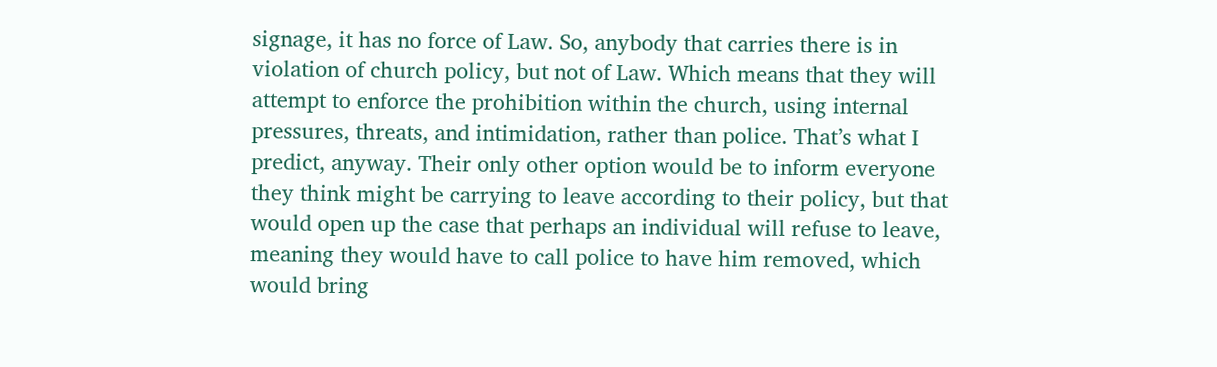signage, it has no force of Law. So, anybody that carries there is in violation of church policy, but not of Law. Which means that they will attempt to enforce the prohibition within the church, using internal pressures, threats, and intimidation, rather than police. That’s what I predict, anyway. Their only other option would be to inform everyone they think might be carrying to leave according to their policy, but that would open up the case that perhaps an individual will refuse to leave, meaning they would have to call police to have him removed, which would bring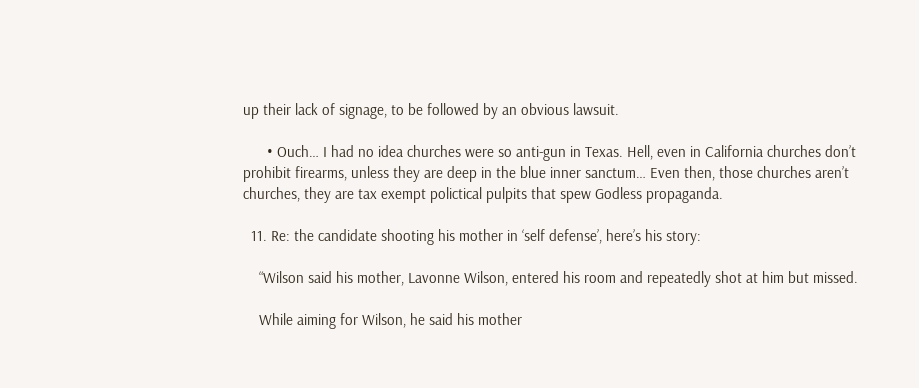up their lack of signage, to be followed by an obvious lawsuit.

      • Ouch… I had no idea churches were so anti-gun in Texas. Hell, even in California churches don’t prohibit firearms, unless they are deep in the blue inner sanctum… Even then, those churches aren’t churches, they are tax exempt polictical pulpits that spew Godless propaganda.

  11. Re: the candidate shooting his mother in ‘self defense’, here’s his story:

    “Wilson said his mother, Lavonne Wilson, entered his room and repeatedly shot at him but missed.

    While aiming for Wilson, he said his mother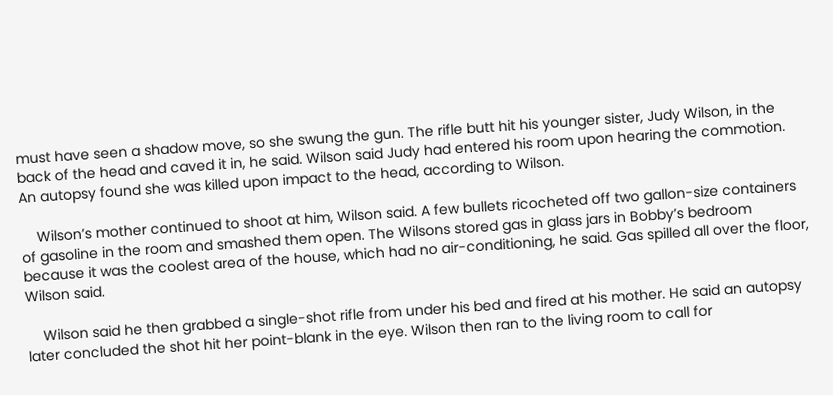must have seen a shadow move, so she swung the gun. The rifle butt hit his younger sister, Judy Wilson, in the back of the head and caved it in, he said. Wilson said Judy had entered his room upon hearing the commotion. An autopsy found she was killed upon impact to the head, according to Wilson.

    Wilson’s mother continued to shoot at him, Wilson said. A few bullets ricocheted off two gallon-size containers of gasoline in the room and smashed them open. The Wilsons stored gas in glass jars in Bobby’s bedroom because it was the coolest area of the house, which had no air-conditioning, he said. Gas spilled all over the floor, Wilson said.

    Wilson said he then grabbed a single-shot rifle from under his bed and fired at his mother. He said an autopsy later concluded the shot hit her point-blank in the eye. Wilson then ran to the living room to call for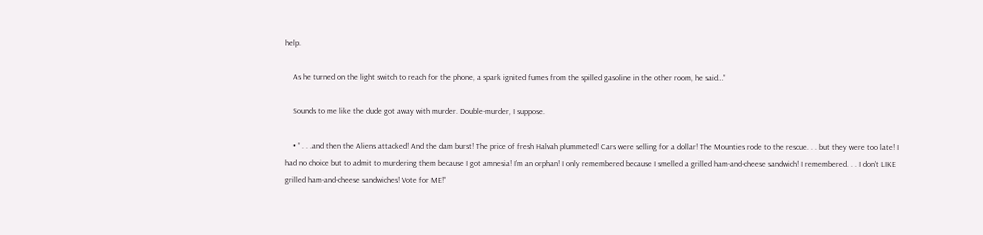help.

    As he turned on the light switch to reach for the phone, a spark ignited fumes from the spilled gasoline in the other room, he said…”

    Sounds to me like the dude got away with murder. Double-murder, I suppose.

    • ” . . .and then the Aliens attacked! And the dam burst! The price of fresh Halvah plummeted! Cars were selling for a dollar! The Mounties rode to the rescue. . . but they were too late! I had no choice but to admit to murdering them because I got amnesia! I’m an orphan! I only remembered because I smelled a grilled ham-and-cheese sandwich! I remembered. . . I don’t LIKE grilled ham-and-cheese sandwiches! Vote for ME!”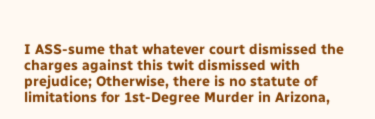I ASS-sume that whatever court dismissed the charges against this twit dismissed with prejudice; Otherwise, there is no statute of limitations for 1st-Degree Murder in Arizona,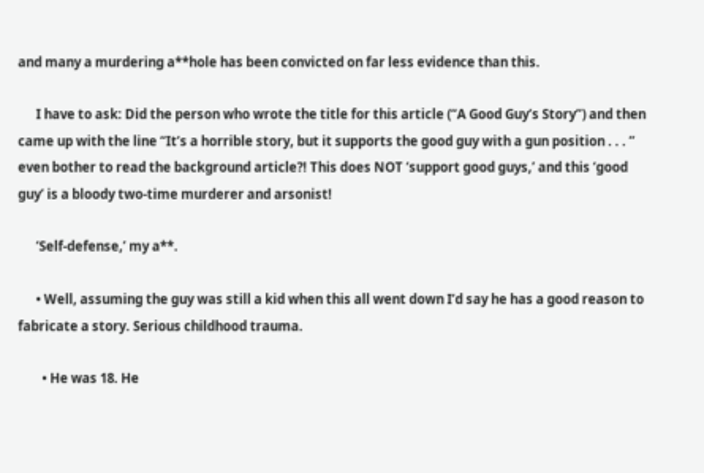and many a murdering a**hole has been convicted on far less evidence than this.

      I have to ask: Did the person who wrote the title for this article (“A Good Guy’s Story”) and then came up with the line “It’s a horrible story, but it supports the good guy with a gun position . . . ” even bother to read the background article?! This does NOT ‘support good guys,’ and this ‘good guy’ is a bloody two-time murderer and arsonist!

      ‘Self-defense,’ my a**.

      • Well, assuming the guy was still a kid when this all went down I’d say he has a good reason to fabricate a story. Serious childhood trauma.

        • He was 18. He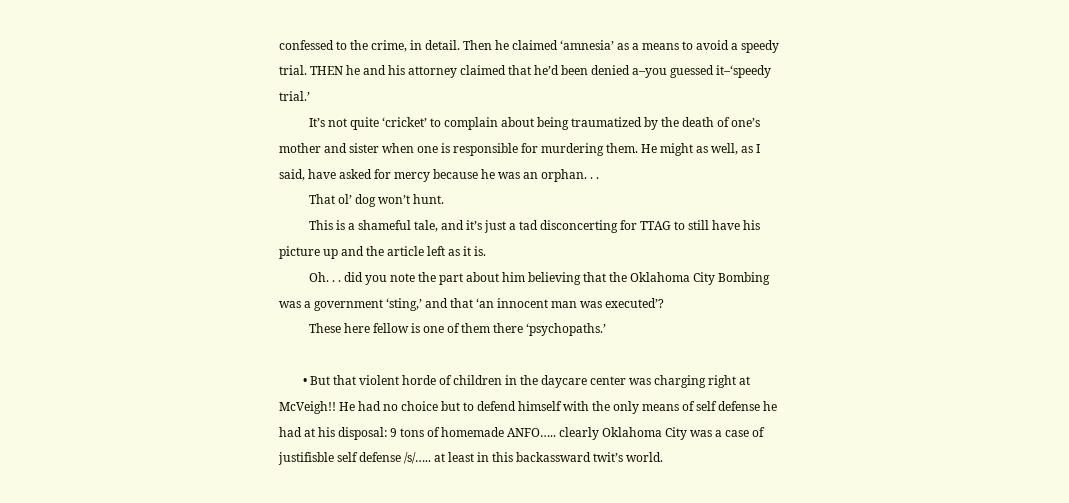confessed to the crime, in detail. Then he claimed ‘amnesia’ as a means to avoid a speedy trial. THEN he and his attorney claimed that he’d been denied a–you guessed it–‘speedy trial.’
          It’s not quite ‘cricket’ to complain about being traumatized by the death of one’s mother and sister when one is responsible for murdering them. He might as well, as I said, have asked for mercy because he was an orphan. . .
          That ol’ dog won’t hunt.
          This is a shameful tale, and it’s just a tad disconcerting for TTAG to still have his picture up and the article left as it is.
          Oh. . . did you note the part about him believing that the Oklahoma City Bombing was a government ‘sting,’ and that ‘an innocent man was executed’?
          These here fellow is one of them there ‘psychopaths.’

        • But that violent horde of children in the daycare center was charging right at McVeigh!! He had no choice but to defend himself with the only means of self defense he had at his disposal: 9 tons of homemade ANFO….. clearly Oklahoma City was a case of justifisble self defense /s/….. at least in this backassward twit’s world.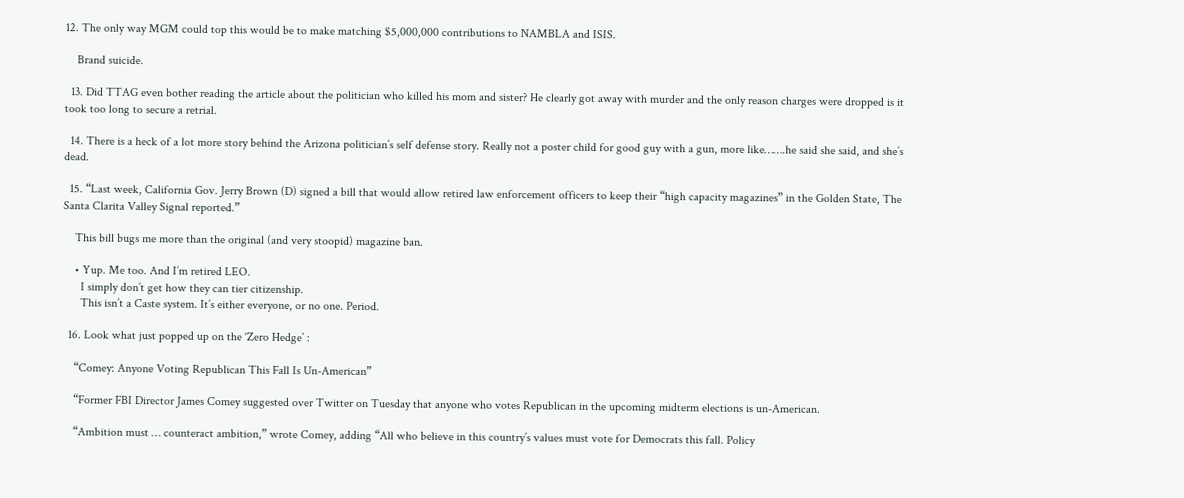12. The only way MGM could top this would be to make matching $5,000,000 contributions to NAMBLA and ISIS.

    Brand suicide.

  13. Did TTAG even bother reading the article about the politician who killed his mom and sister? He clearly got away with murder and the only reason charges were dropped is it took too long to secure a retrial.

  14. There is a heck of a lot more story behind the Arizona politician’s self defense story. Really not a poster child for good guy with a gun, more like…….he said she said, and she’s dead.

  15. “Last week, California Gov. Jerry Brown (D) signed a bill that would allow retired law enforcement officers to keep their “high capacity magazines” in the Golden State, The Santa Clarita Valley Signal reported.”

    This bill bugs me more than the original (and very stoopid) magazine ban.

    • Yup. Me too. And I’m retired LEO.
      I simply don’t get how they can tier citizenship.
      This isn’t a Caste system. It’s either everyone, or no one. Period.

  16. Look what just popped up on the ‘Zero Hedge’ :

    “Comey: Anyone Voting Republican This Fall Is Un-American”

    “Former FBI Director James Comey suggested over Twitter on Tuesday that anyone who votes Republican in the upcoming midterm elections is un-American.

    “Ambition must … counteract ambition,” wrote Comey, adding “All who believe in this country’s values must vote for Democrats this fall. Policy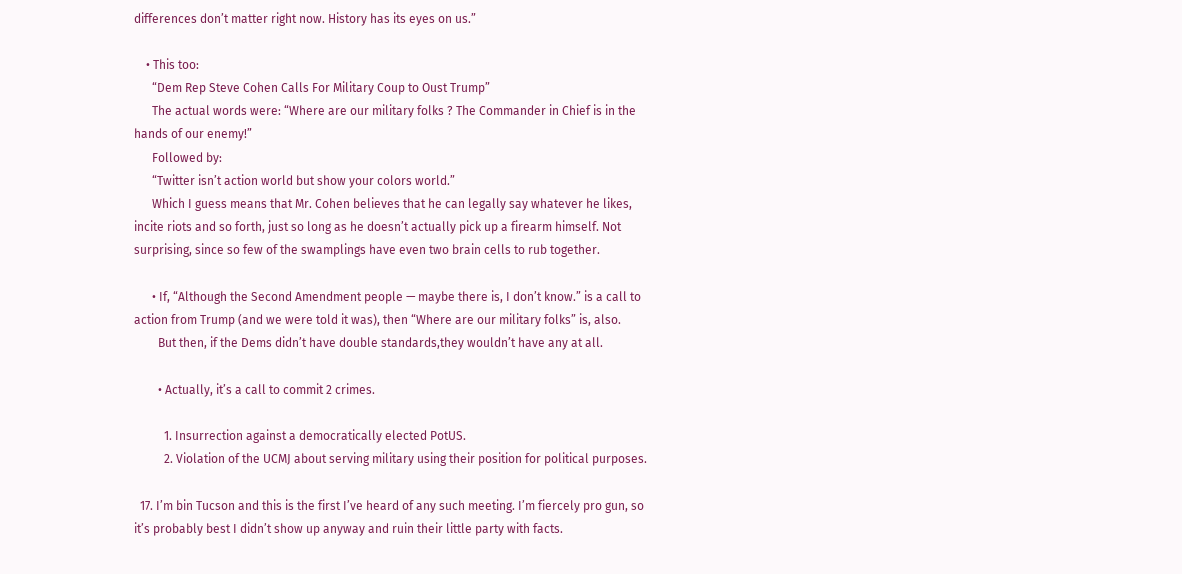differences don’t matter right now. History has its eyes on us.”

    • This too:
      “Dem Rep Steve Cohen Calls For Military Coup to Oust Trump”
      The actual words were: “Where are our military folks ? The Commander in Chief is in the hands of our enemy!”
      Followed by:
      “Twitter isn’t action world but show your colors world.”
      Which I guess means that Mr. Cohen believes that he can legally say whatever he likes, incite riots and so forth, just so long as he doesn’t actually pick up a firearm himself. Not surprising, since so few of the swamplings have even two brain cells to rub together.

      • If, “Although the Second Amendment people — maybe there is, I don’t know.” is a call to action from Trump (and we were told it was), then “Where are our military folks” is, also.
        But then, if the Dems didn’t have double standards,they wouldn’t have any at all.

        • Actually, it’s a call to commit 2 crimes.

          1. Insurrection against a democratically elected PotUS.
          2. Violation of the UCMJ about serving military using their position for political purposes.

  17. I’m bin Tucson and this is the first I’ve heard of any such meeting. I’m fiercely pro gun, so it’s probably best I didn’t show up anyway and ruin their little party with facts.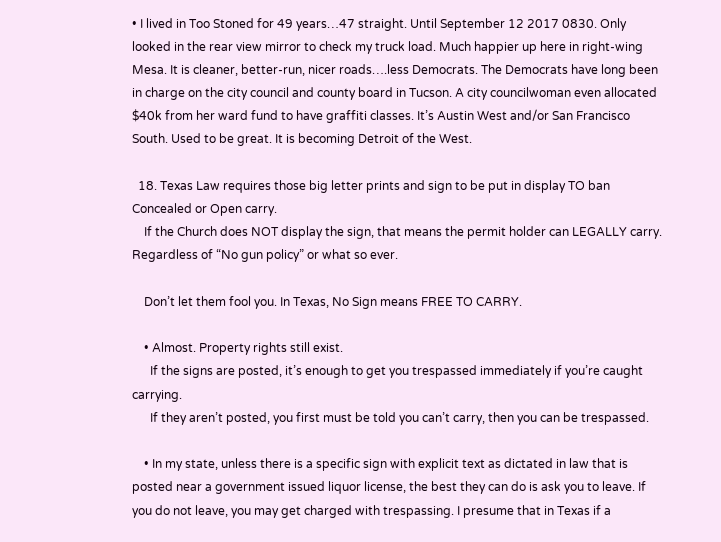• I lived in Too Stoned for 49 years…47 straight. Until September 12 2017 0830. Only looked in the rear view mirror to check my truck load. Much happier up here in right-wing Mesa. It is cleaner, better-run, nicer roads….less Democrats. The Democrats have long been in charge on the city council and county board in Tucson. A city councilwoman even allocated $40k from her ward fund to have graffiti classes. It’s Austin West and/or San Francisco South. Used to be great. It is becoming Detroit of the West.

  18. Texas Law requires those big letter prints and sign to be put in display TO ban Concealed or Open carry.
    If the Church does NOT display the sign, that means the permit holder can LEGALLY carry. Regardless of “No gun policy” or what so ever.

    Don’t let them fool you. In Texas, No Sign means FREE TO CARRY.

    • Almost. Property rights still exist.
      If the signs are posted, it’s enough to get you trespassed immediately if you’re caught carrying.
      If they aren’t posted, you first must be told you can’t carry, then you can be trespassed.

    • In my state, unless there is a specific sign with explicit text as dictated in law that is posted near a government issued liquor license, the best they can do is ask you to leave. If you do not leave, you may get charged with trespassing. I presume that in Texas if a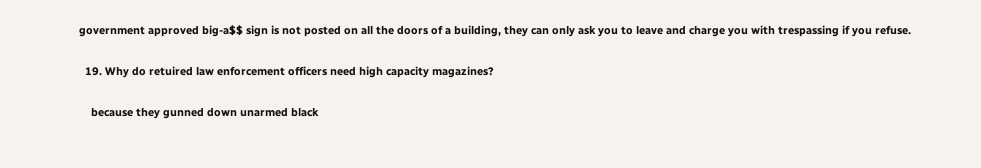government approved big-a$$ sign is not posted on all the doors of a building, they can only ask you to leave and charge you with trespassing if you refuse.

  19. Why do retuired law enforcement officers need high capacity magazines?

    because they gunned down unarmed black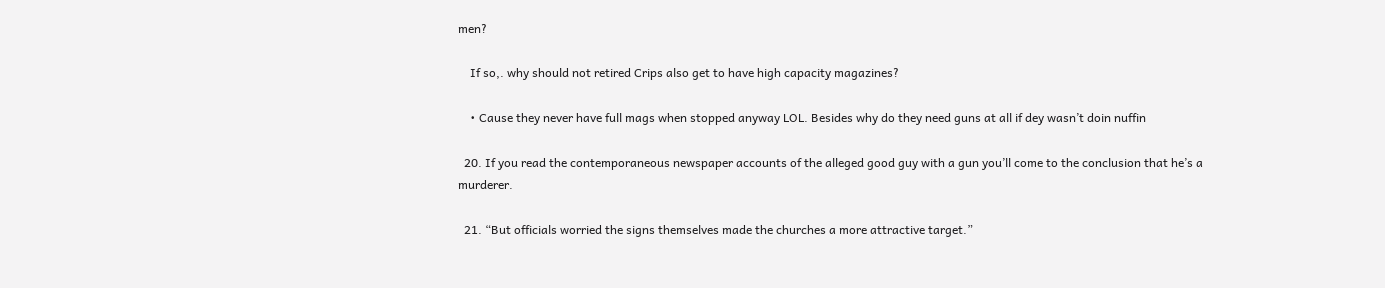men?

    If so,. why should not retired Crips also get to have high capacity magazines?

    • Cause they never have full mags when stopped anyway LOL. Besides why do they need guns at all if dey wasn’t doin nuffin

  20. If you read the contemporaneous newspaper accounts of the alleged good guy with a gun you’ll come to the conclusion that he’s a murderer.

  21. “But officials worried the signs themselves made the churches a more attractive target.”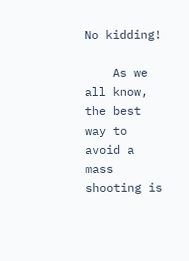No kidding!

    As we all know, the best way to avoid a mass shooting is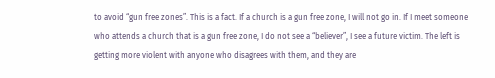to avoid “gun free zones”. This is a fact. If a church is a gun free zone, I will not go in. If I meet someone who attends a church that is a gun free zone, I do not see a “believer”, I see a future victim. The left is getting more violent with anyone who disagrees with them, and they are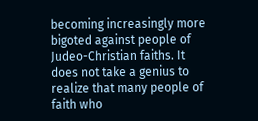becoming increasingly more bigoted against people of Judeo-Christian faiths. It does not take a genius to realize that many people of faith who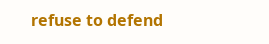refuse to defend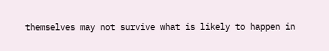themselves may not survive what is likely to happen in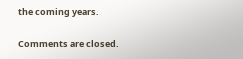the coming years.

Comments are closed.